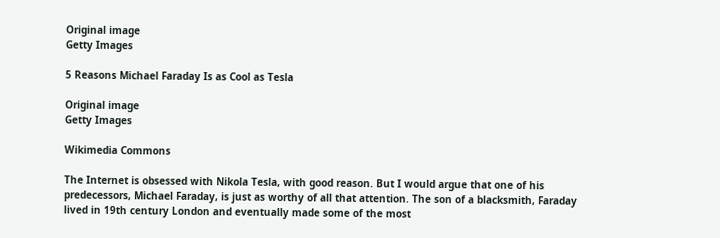Original image
Getty Images

5 Reasons Michael Faraday Is as Cool as Tesla

Original image
Getty Images

Wikimedia Commons

The Internet is obsessed with Nikola Tesla, with good reason. But I would argue that one of his predecessors, Michael Faraday, is just as worthy of all that attention. The son of a blacksmith, Faraday lived in 19th century London and eventually made some of the most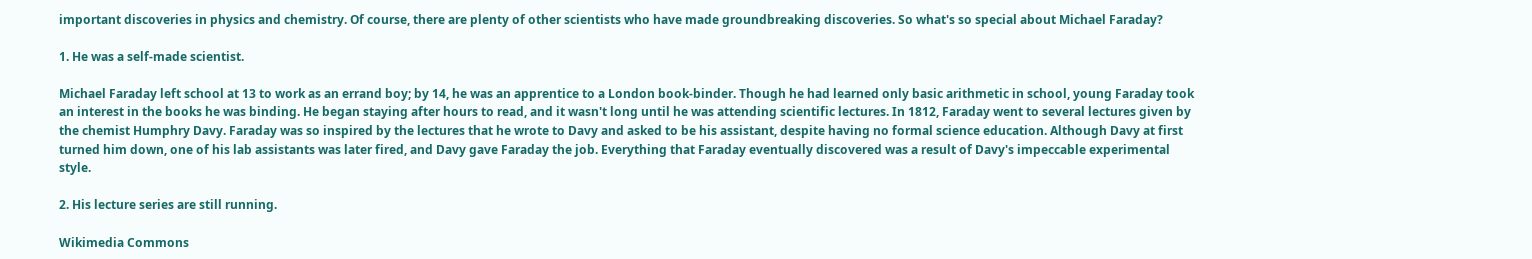important discoveries in physics and chemistry. Of course, there are plenty of other scientists who have made groundbreaking discoveries. So what's so special about Michael Faraday?

1. He was a self-made scientist.

Michael Faraday left school at 13 to work as an errand boy; by 14, he was an apprentice to a London book-binder. Though he had learned only basic arithmetic in school, young Faraday took an interest in the books he was binding. He began staying after hours to read, and it wasn't long until he was attending scientific lectures. In 1812, Faraday went to several lectures given by the chemist Humphry Davy. Faraday was so inspired by the lectures that he wrote to Davy and asked to be his assistant, despite having no formal science education. Although Davy at first turned him down, one of his lab assistants was later fired, and Davy gave Faraday the job. Everything that Faraday eventually discovered was a result of Davy's impeccable experimental style.

2. His lecture series are still running.

Wikimedia Commons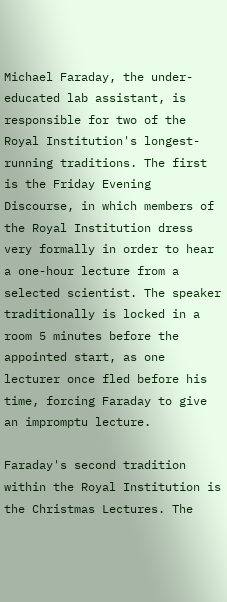Michael Faraday, the under-educated lab assistant, is responsible for two of the Royal Institution's longest-running traditions. The first is the Friday Evening Discourse, in which members of the Royal Institution dress very formally in order to hear a one-hour lecture from a selected scientist. The speaker traditionally is locked in a room 5 minutes before the appointed start, as one lecturer once fled before his time, forcing Faraday to give an impromptu lecture.

Faraday's second tradition within the Royal Institution is the Christmas Lectures. The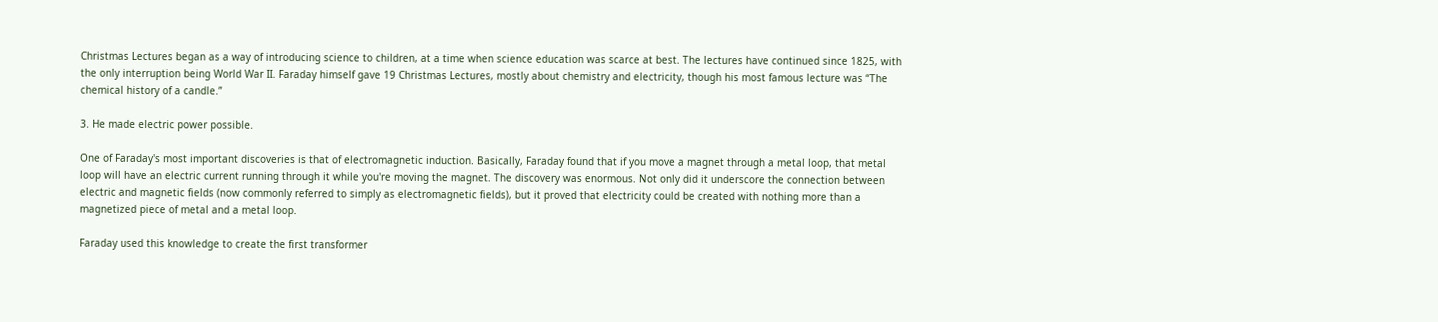Christmas Lectures began as a way of introducing science to children, at a time when science education was scarce at best. The lectures have continued since 1825, with the only interruption being World War II. Faraday himself gave 19 Christmas Lectures, mostly about chemistry and electricity, though his most famous lecture was “The chemical history of a candle.”

3. He made electric power possible.

One of Faraday's most important discoveries is that of electromagnetic induction. Basically, Faraday found that if you move a magnet through a metal loop, that metal loop will have an electric current running through it while you're moving the magnet. The discovery was enormous. Not only did it underscore the connection between electric and magnetic fields (now commonly referred to simply as electromagnetic fields), but it proved that electricity could be created with nothing more than a magnetized piece of metal and a metal loop.

Faraday used this knowledge to create the first transformer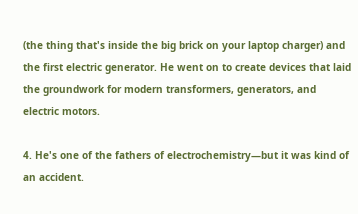(the thing that's inside the big brick on your laptop charger) and the first electric generator. He went on to create devices that laid the groundwork for modern transformers, generators, and electric motors.

4. He's one of the fathers of electrochemistry—but it was kind of an accident.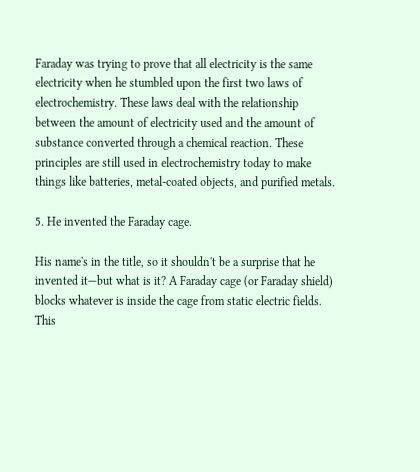Faraday was trying to prove that all electricity is the same electricity when he stumbled upon the first two laws of electrochemistry. These laws deal with the relationship between the amount of electricity used and the amount of substance converted through a chemical reaction. These principles are still used in electrochemistry today to make things like batteries, metal-coated objects, and purified metals.

5. He invented the Faraday cage.

His name's in the title, so it shouldn't be a surprise that he invented it—but what is it? A Faraday cage (or Faraday shield) blocks whatever is inside the cage from static electric fields. This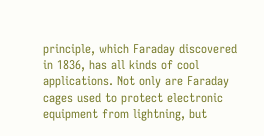principle, which Faraday discovered in 1836, has all kinds of cool applications. Not only are Faraday cages used to protect electronic equipment from lightning, but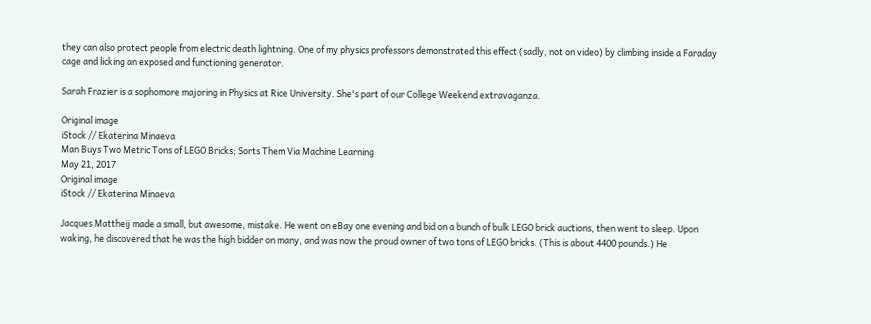they can also protect people from electric death lightning. One of my physics professors demonstrated this effect (sadly, not on video) by climbing inside a Faraday cage and licking an exposed and functioning generator.

Sarah Frazier is a sophomore majoring in Physics at Rice University. She's part of our College Weekend extravaganza.

Original image
iStock // Ekaterina Minaeva
Man Buys Two Metric Tons of LEGO Bricks; Sorts Them Via Machine Learning
May 21, 2017
Original image
iStock // Ekaterina Minaeva

Jacques Mattheij made a small, but awesome, mistake. He went on eBay one evening and bid on a bunch of bulk LEGO brick auctions, then went to sleep. Upon waking, he discovered that he was the high bidder on many, and was now the proud owner of two tons of LEGO bricks. (This is about 4400 pounds.) He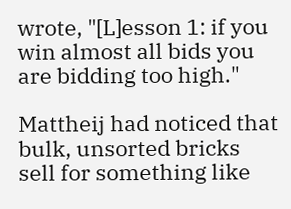wrote, "[L]esson 1: if you win almost all bids you are bidding too high."

Mattheij had noticed that bulk, unsorted bricks sell for something like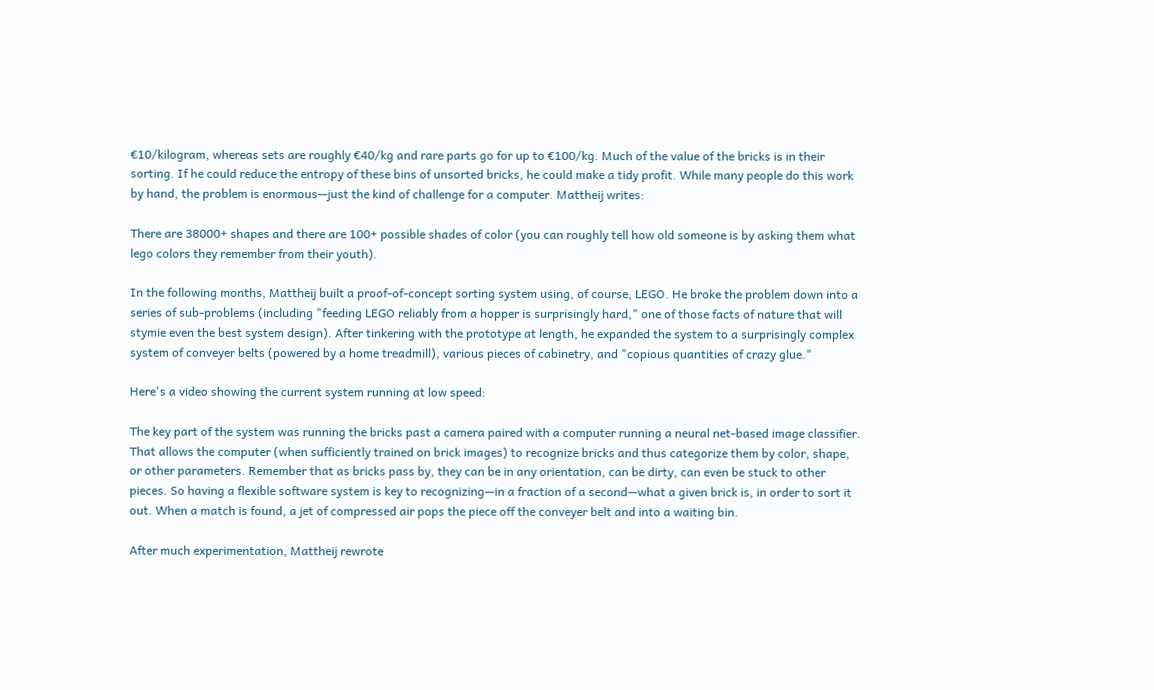€10/kilogram, whereas sets are roughly €40/kg and rare parts go for up to €100/kg. Much of the value of the bricks is in their sorting. If he could reduce the entropy of these bins of unsorted bricks, he could make a tidy profit. While many people do this work by hand, the problem is enormous—just the kind of challenge for a computer. Mattheij writes:

There are 38000+ shapes and there are 100+ possible shades of color (you can roughly tell how old someone is by asking them what lego colors they remember from their youth).

In the following months, Mattheij built a proof-of-concept sorting system using, of course, LEGO. He broke the problem down into a series of sub-problems (including "feeding LEGO reliably from a hopper is surprisingly hard," one of those facts of nature that will stymie even the best system design). After tinkering with the prototype at length, he expanded the system to a surprisingly complex system of conveyer belts (powered by a home treadmill), various pieces of cabinetry, and "copious quantities of crazy glue."

Here's a video showing the current system running at low speed:

The key part of the system was running the bricks past a camera paired with a computer running a neural net-based image classifier. That allows the computer (when sufficiently trained on brick images) to recognize bricks and thus categorize them by color, shape, or other parameters. Remember that as bricks pass by, they can be in any orientation, can be dirty, can even be stuck to other pieces. So having a flexible software system is key to recognizing—in a fraction of a second—what a given brick is, in order to sort it out. When a match is found, a jet of compressed air pops the piece off the conveyer belt and into a waiting bin.

After much experimentation, Mattheij rewrote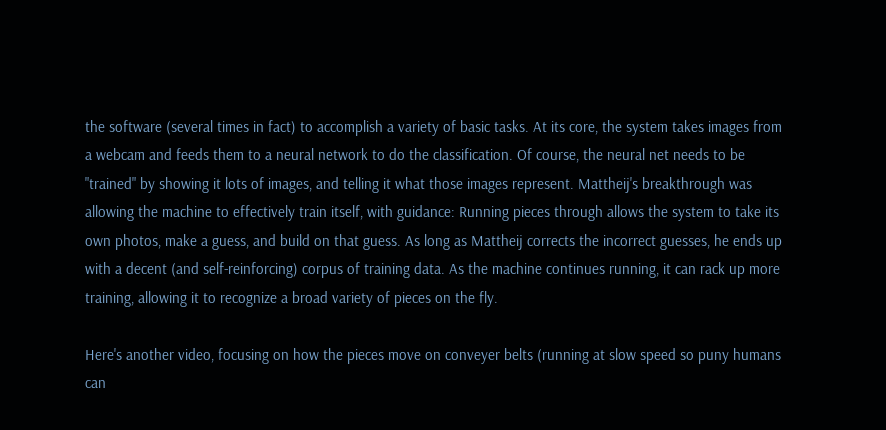the software (several times in fact) to accomplish a variety of basic tasks. At its core, the system takes images from a webcam and feeds them to a neural network to do the classification. Of course, the neural net needs to be "trained" by showing it lots of images, and telling it what those images represent. Mattheij's breakthrough was allowing the machine to effectively train itself, with guidance: Running pieces through allows the system to take its own photos, make a guess, and build on that guess. As long as Mattheij corrects the incorrect guesses, he ends up with a decent (and self-reinforcing) corpus of training data. As the machine continues running, it can rack up more training, allowing it to recognize a broad variety of pieces on the fly.

Here's another video, focusing on how the pieces move on conveyer belts (running at slow speed so puny humans can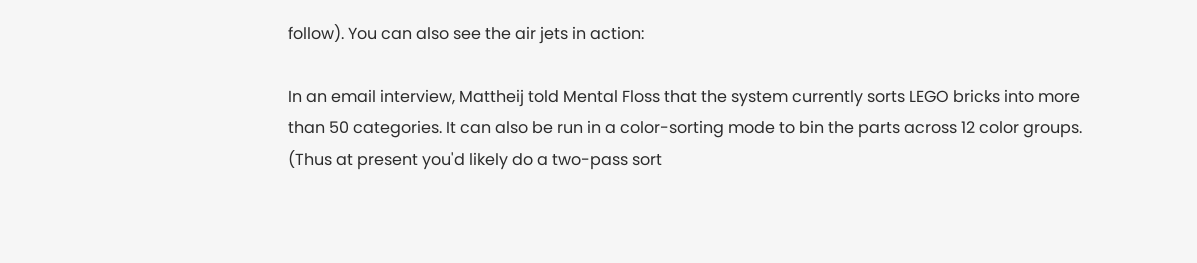follow). You can also see the air jets in action:

In an email interview, Mattheij told Mental Floss that the system currently sorts LEGO bricks into more than 50 categories. It can also be run in a color-sorting mode to bin the parts across 12 color groups. (Thus at present you'd likely do a two-pass sort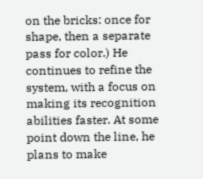on the bricks: once for shape, then a separate pass for color.) He continues to refine the system, with a focus on making its recognition abilities faster. At some point down the line, he plans to make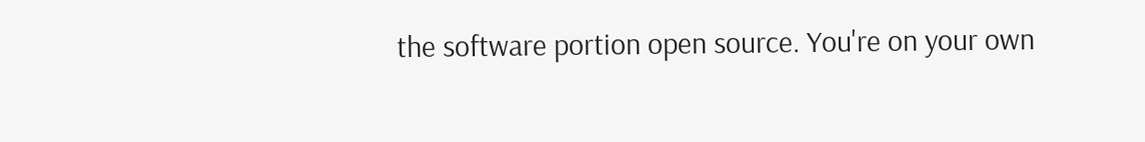the software portion open source. You're on your own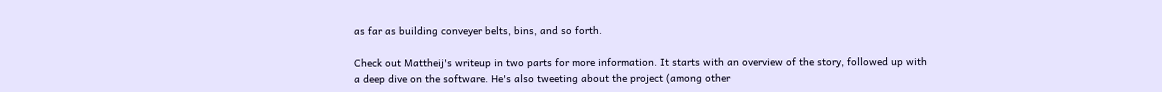as far as building conveyer belts, bins, and so forth.

Check out Mattheij's writeup in two parts for more information. It starts with an overview of the story, followed up with a deep dive on the software. He's also tweeting about the project (among other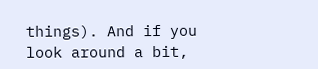things). And if you look around a bit,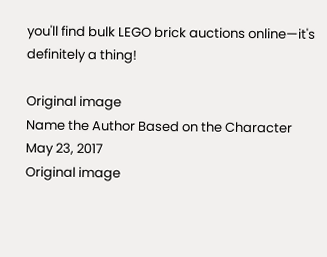you'll find bulk LEGO brick auctions online—it's definitely a thing!

Original image
Name the Author Based on the Character
May 23, 2017
Original image